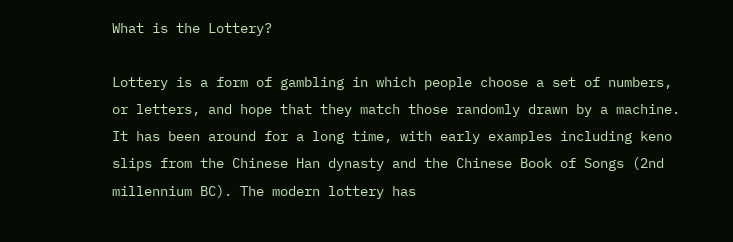What is the Lottery?

Lottery is a form of gambling in which people choose a set of numbers, or letters, and hope that they match those randomly drawn by a machine. It has been around for a long time, with early examples including keno slips from the Chinese Han dynasty and the Chinese Book of Songs (2nd millennium BC). The modern lottery has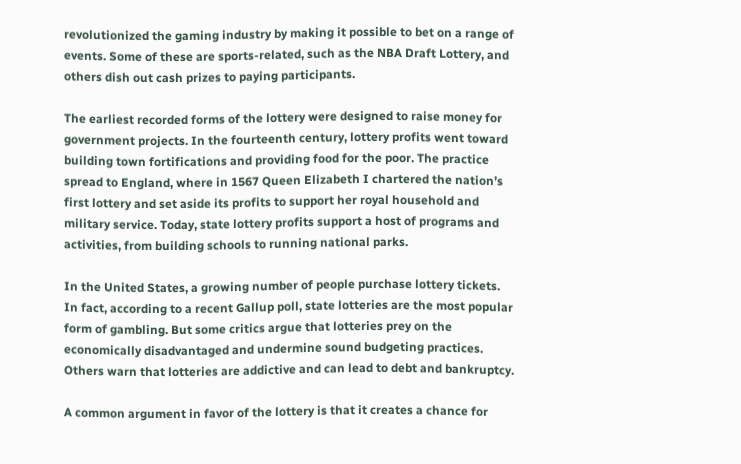revolutionized the gaming industry by making it possible to bet on a range of events. Some of these are sports-related, such as the NBA Draft Lottery, and others dish out cash prizes to paying participants.

The earliest recorded forms of the lottery were designed to raise money for government projects. In the fourteenth century, lottery profits went toward building town fortifications and providing food for the poor. The practice spread to England, where in 1567 Queen Elizabeth I chartered the nation’s first lottery and set aside its profits to support her royal household and military service. Today, state lottery profits support a host of programs and activities, from building schools to running national parks.

In the United States, a growing number of people purchase lottery tickets. In fact, according to a recent Gallup poll, state lotteries are the most popular form of gambling. But some critics argue that lotteries prey on the economically disadvantaged and undermine sound budgeting practices. Others warn that lotteries are addictive and can lead to debt and bankruptcy.

A common argument in favor of the lottery is that it creates a chance for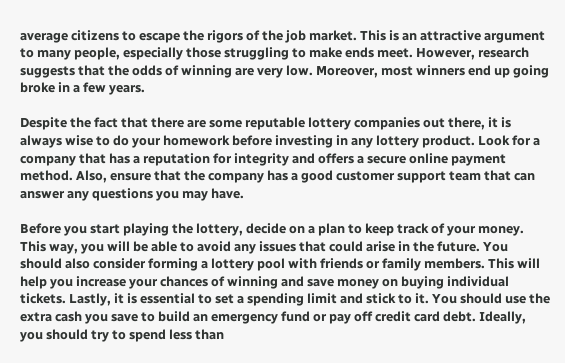average citizens to escape the rigors of the job market. This is an attractive argument to many people, especially those struggling to make ends meet. However, research suggests that the odds of winning are very low. Moreover, most winners end up going broke in a few years.

Despite the fact that there are some reputable lottery companies out there, it is always wise to do your homework before investing in any lottery product. Look for a company that has a reputation for integrity and offers a secure online payment method. Also, ensure that the company has a good customer support team that can answer any questions you may have.

Before you start playing the lottery, decide on a plan to keep track of your money. This way, you will be able to avoid any issues that could arise in the future. You should also consider forming a lottery pool with friends or family members. This will help you increase your chances of winning and save money on buying individual tickets. Lastly, it is essential to set a spending limit and stick to it. You should use the extra cash you save to build an emergency fund or pay off credit card debt. Ideally, you should try to spend less than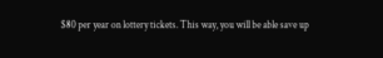$80 per year on lottery tickets. This way, you will be able save up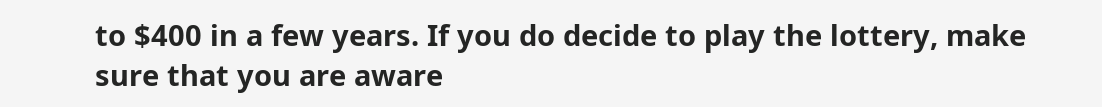to $400 in a few years. If you do decide to play the lottery, make sure that you are aware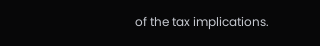of the tax implications.